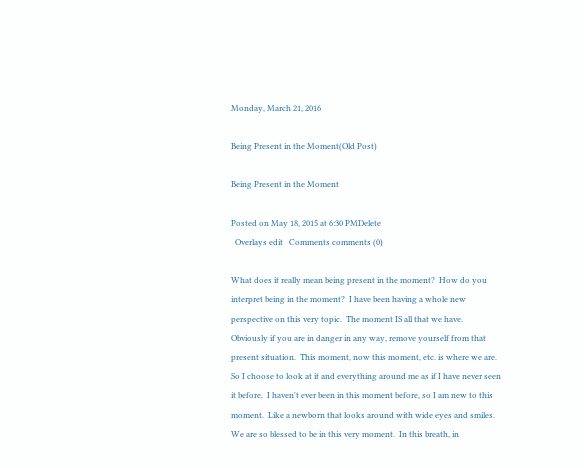Monday, March 21, 2016

Being Present in the Moment(Old Post)

Being Present in the Moment

Posted on May 18, 2015 at 6:30 PMDelete
  Overlays edit   Comments comments (0)

What does it really mean being present in the moment?  How do you interpret being in the moment?  I have been having a whole new perspective on this very topic.  The moment IS all that we have.  Obviously if you are in danger in any way, remove yourself from that present situation.  This moment, now this moment, etc. is where we are.  So I choose to look at it and everything around me as if I have never seen it before.  I haven't ever been in this moment before, so I am new to this moment.  Like a newborn that looks around with wide eyes and smiles.  We are so blessed to be in this very moment.  In this breath, in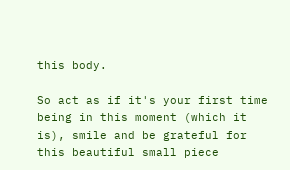this body.

So act as if it's your first time being in this moment (which it is), smile and be grateful for this beautiful small piece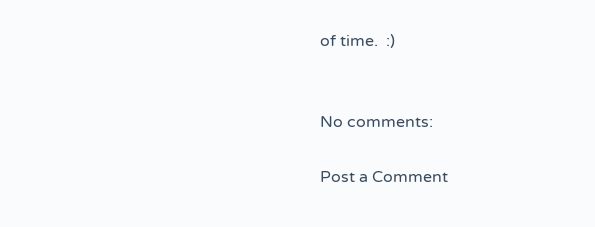of time.  :)


No comments:

Post a Comment